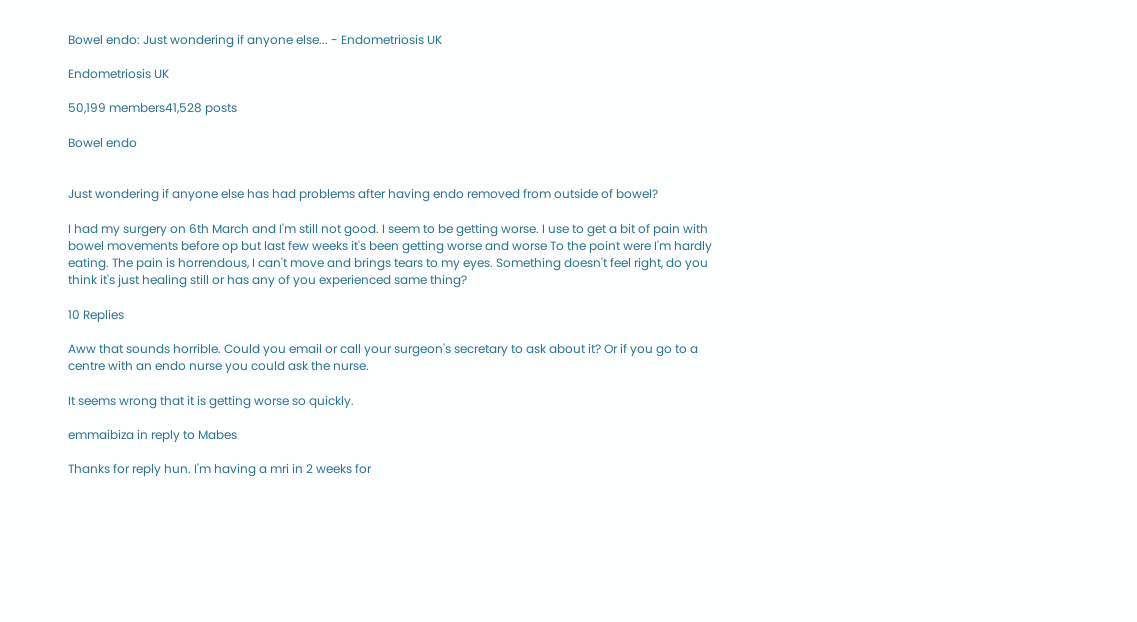Bowel endo: Just wondering if anyone else... - Endometriosis UK

Endometriosis UK

50,199 members41,528 posts

Bowel endo


Just wondering if anyone else has had problems after having endo removed from outside of bowel?

I had my surgery on 6th March and I'm still not good. I seem to be getting worse. I use to get a bit of pain with bowel movements before op but last few weeks it's been getting worse and worse To the point were I'm hardly eating. The pain is horrendous, I can't move and brings tears to my eyes. Something doesn't feel right, do you think it's just healing still or has any of you experienced same thing?

10 Replies

Aww that sounds horrible. Could you email or call your surgeon's secretary to ask about it? Or if you go to a centre with an endo nurse you could ask the nurse.

It seems wrong that it is getting worse so quickly.

emmaibiza in reply to Mabes

Thanks for reply hun. I'm having a mri in 2 weeks for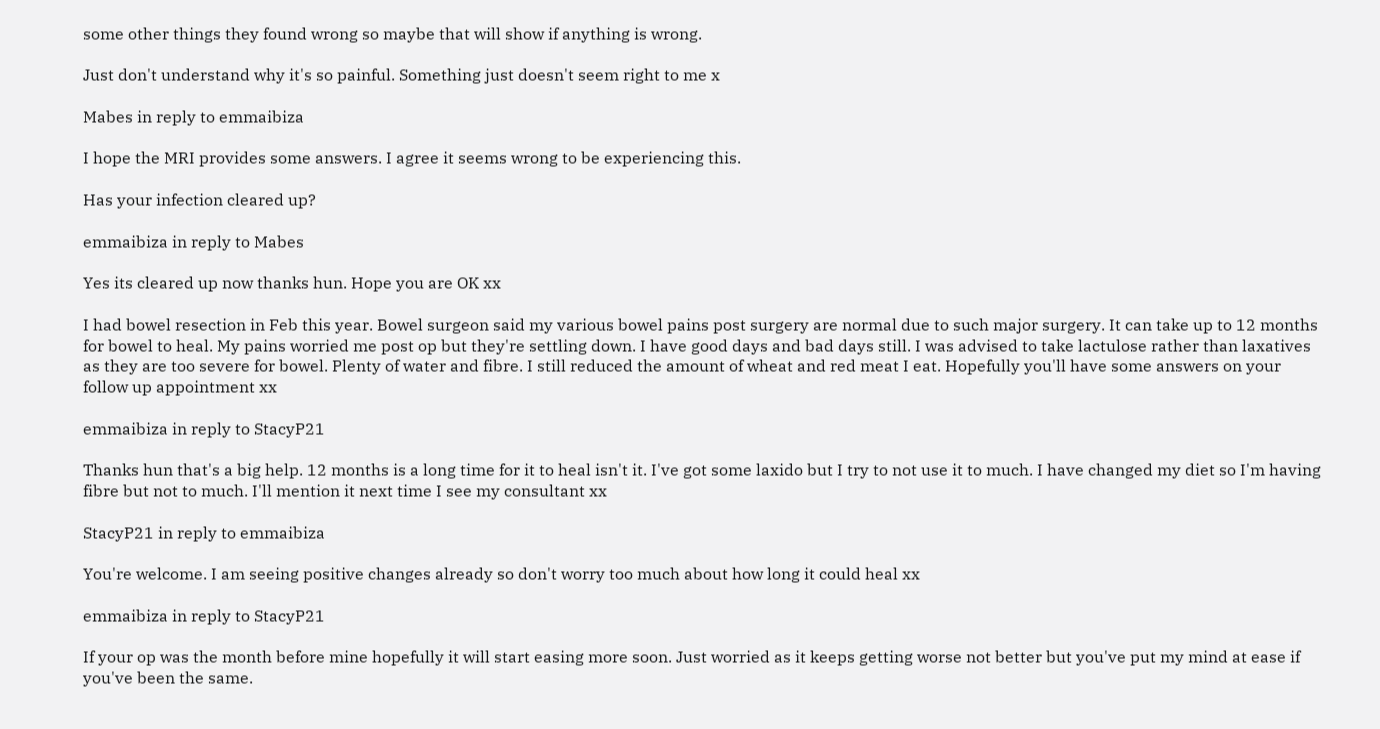some other things they found wrong so maybe that will show if anything is wrong.

Just don't understand why it's so painful. Something just doesn't seem right to me x

Mabes in reply to emmaibiza

I hope the MRI provides some answers. I agree it seems wrong to be experiencing this.

Has your infection cleared up?

emmaibiza in reply to Mabes

Yes its cleared up now thanks hun. Hope you are OK xx

I had bowel resection in Feb this year. Bowel surgeon said my various bowel pains post surgery are normal due to such major surgery. It can take up to 12 months for bowel to heal. My pains worried me post op but they're settling down. I have good days and bad days still. I was advised to take lactulose rather than laxatives as they are too severe for bowel. Plenty of water and fibre. I still reduced the amount of wheat and red meat I eat. Hopefully you'll have some answers on your follow up appointment xx

emmaibiza in reply to StacyP21

Thanks hun that's a big help. 12 months is a long time for it to heal isn't it. I've got some laxido but I try to not use it to much. I have changed my diet so I'm having fibre but not to much. I'll mention it next time I see my consultant xx

StacyP21 in reply to emmaibiza

You're welcome. I am seeing positive changes already so don't worry too much about how long it could heal xx

emmaibiza in reply to StacyP21

If your op was the month before mine hopefully it will start easing more soon. Just worried as it keeps getting worse not better but you've put my mind at ease if you've been the same.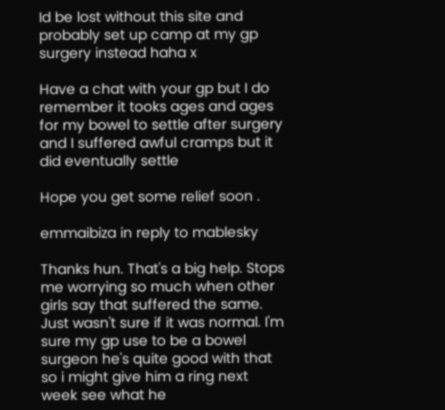Id be lost without this site and probably set up camp at my gp surgery instead haha x

Have a chat with your gp but I do remember it tooks ages and ages for my bowel to settle after surgery and I suffered awful cramps but it did eventually settle

Hope you get some relief soon .

emmaibiza in reply to mablesky

Thanks hun. That's a big help. Stops me worrying so much when other girls say that suffered the same. Just wasn't sure if it was normal. I'm sure my gp use to be a bowel surgeon he's quite good with that so i might give him a ring next week see what he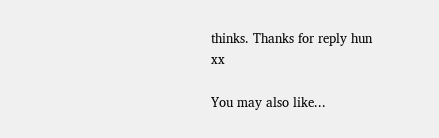thinks. Thanks for reply hun xx

You may also like...